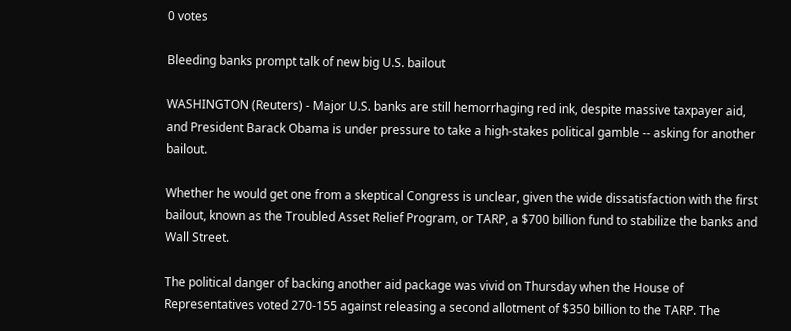0 votes

Bleeding banks prompt talk of new big U.S. bailout

WASHINGTON (Reuters) - Major U.S. banks are still hemorrhaging red ink, despite massive taxpayer aid, and President Barack Obama is under pressure to take a high-stakes political gamble -- asking for another bailout.

Whether he would get one from a skeptical Congress is unclear, given the wide dissatisfaction with the first bailout, known as the Troubled Asset Relief Program, or TARP, a $700 billion fund to stabilize the banks and Wall Street.

The political danger of backing another aid package was vivid on Thursday when the House of Representatives voted 270-155 against releasing a second allotment of $350 billion to the TARP. The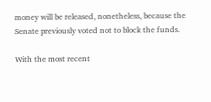money will be released, nonetheless, because the Senate previously voted not to block the funds.

With the most recent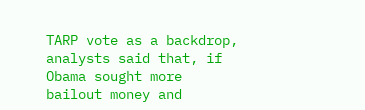TARP vote as a backdrop, analysts said that, if Obama sought more bailout money and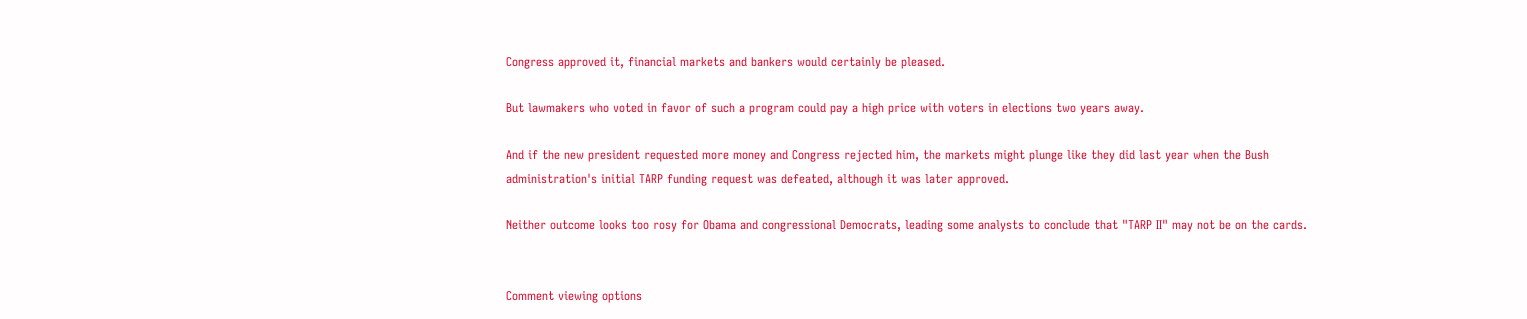Congress approved it, financial markets and bankers would certainly be pleased.

But lawmakers who voted in favor of such a program could pay a high price with voters in elections two years away.

And if the new president requested more money and Congress rejected him, the markets might plunge like they did last year when the Bush administration's initial TARP funding request was defeated, although it was later approved.

Neither outcome looks too rosy for Obama and congressional Democrats, leading some analysts to conclude that "TARP II" may not be on the cards.


Comment viewing options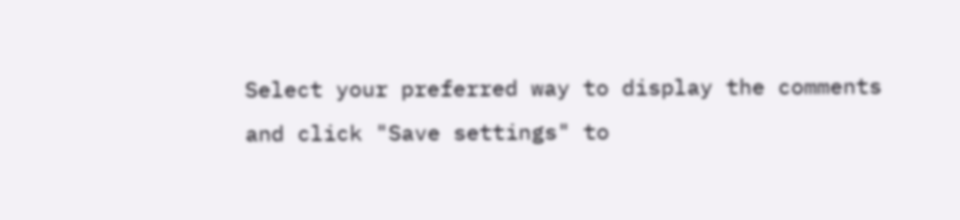Select your preferred way to display the comments and click "Save settings" to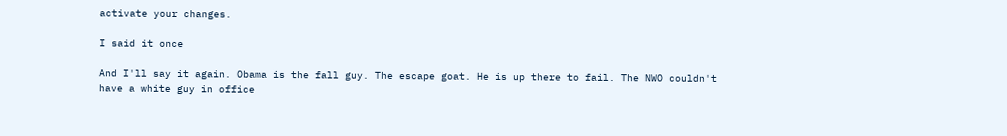activate your changes.

I said it once

And I'll say it again. Obama is the fall guy. The escape goat. He is up there to fail. The NWO couldn't have a white guy in office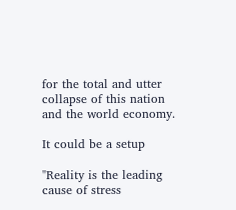for the total and utter collapse of this nation and the world economy.

It could be a setup

"Reality is the leading cause of stress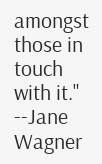amongst those in touch with it."
--Jane Wagner